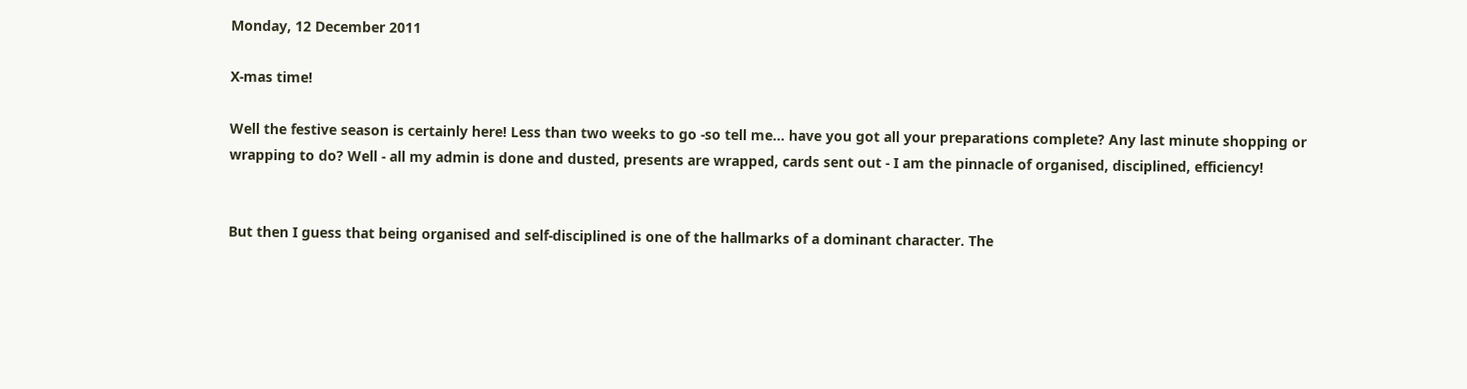Monday, 12 December 2011

X-mas time!

Well the festive season is certainly here! Less than two weeks to go -so tell me... have you got all your preparations complete? Any last minute shopping or wrapping to do? Well - all my admin is done and dusted, presents are wrapped, cards sent out - I am the pinnacle of organised, disciplined, efficiency!


But then I guess that being organised and self-disciplined is one of the hallmarks of a dominant character. The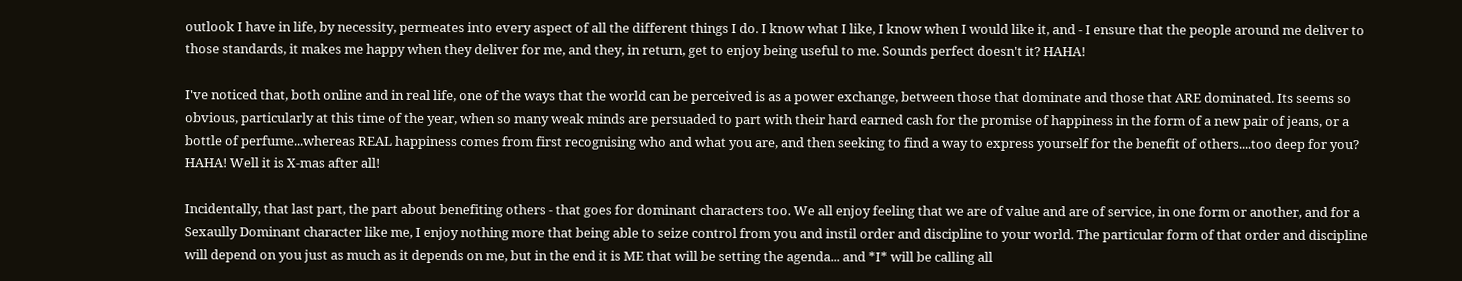outlook I have in life, by necessity, permeates into every aspect of all the different things I do. I know what I like, I know when I would like it, and - I ensure that the people around me deliver to those standards, it makes me happy when they deliver for me, and they, in return, get to enjoy being useful to me. Sounds perfect doesn't it? HAHA!

I've noticed that, both online and in real life, one of the ways that the world can be perceived is as a power exchange, between those that dominate and those that ARE dominated. Its seems so obvious, particularly at this time of the year, when so many weak minds are persuaded to part with their hard earned cash for the promise of happiness in the form of a new pair of jeans, or a bottle of perfume...whereas REAL happiness comes from first recognising who and what you are, and then seeking to find a way to express yourself for the benefit of others....too deep for you? HAHA! Well it is X-mas after all!

Incidentally, that last part, the part about benefiting others - that goes for dominant characters too. We all enjoy feeling that we are of value and are of service, in one form or another, and for a Sexaully Dominant character like me, I enjoy nothing more that being able to seize control from you and instil order and discipline to your world. The particular form of that order and discipline will depend on you just as much as it depends on me, but in the end it is ME that will be setting the agenda... and *I* will be calling all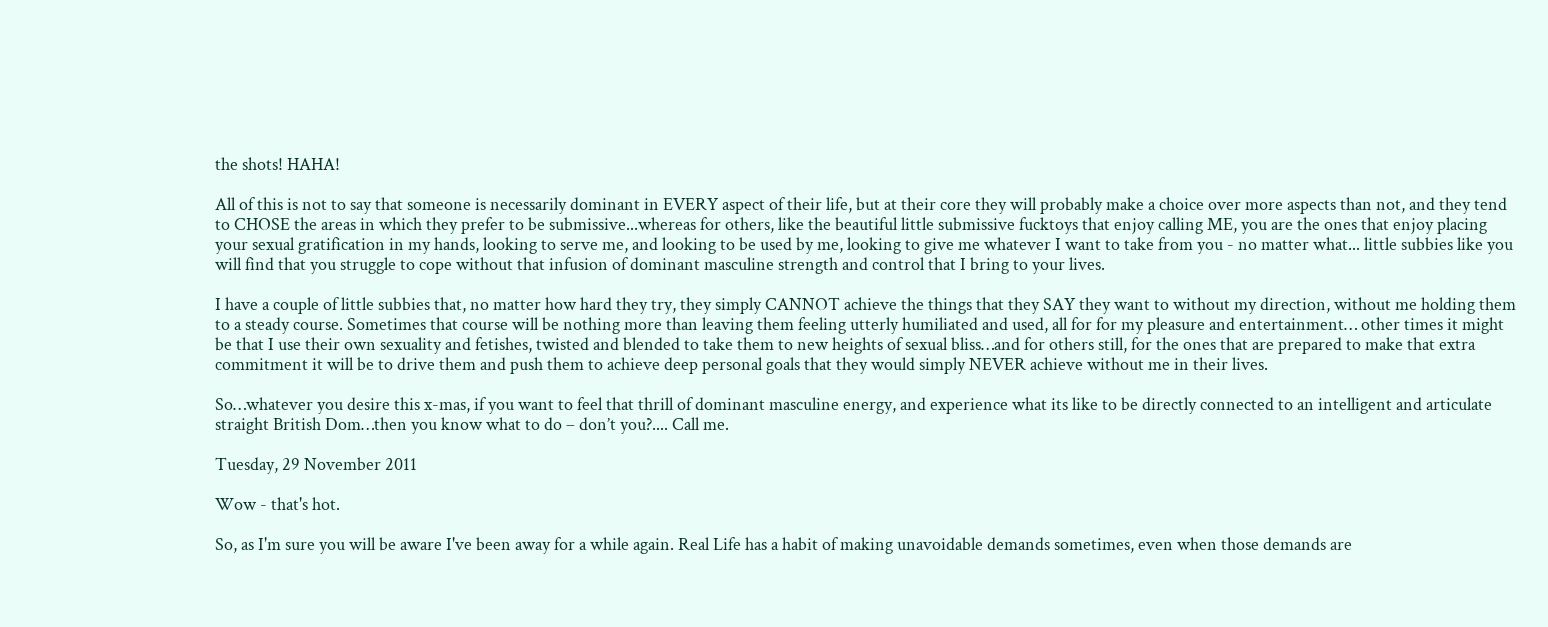the shots! HAHA!

All of this is not to say that someone is necessarily dominant in EVERY aspect of their life, but at their core they will probably make a choice over more aspects than not, and they tend to CHOSE the areas in which they prefer to be submissive...whereas for others, like the beautiful little submissive fucktoys that enjoy calling ME, you are the ones that enjoy placing your sexual gratification in my hands, looking to serve me, and looking to be used by me, looking to give me whatever I want to take from you - no matter what... little subbies like you will find that you struggle to cope without that infusion of dominant masculine strength and control that I bring to your lives.

I have a couple of little subbies that, no matter how hard they try, they simply CANNOT achieve the things that they SAY they want to without my direction, without me holding them to a steady course. Sometimes that course will be nothing more than leaving them feeling utterly humiliated and used, all for for my pleasure and entertainment… other times it might be that I use their own sexuality and fetishes, twisted and blended to take them to new heights of sexual bliss…and for others still, for the ones that are prepared to make that extra commitment it will be to drive them and push them to achieve deep personal goals that they would simply NEVER achieve without me in their lives.

So…whatever you desire this x-mas, if you want to feel that thrill of dominant masculine energy, and experience what its like to be directly connected to an intelligent and articulate straight British Dom…then you know what to do – don’t you?.... Call me.

Tuesday, 29 November 2011

Wow - that's hot.

So, as I'm sure you will be aware I've been away for a while again. Real Life has a habit of making unavoidable demands sometimes, even when those demands are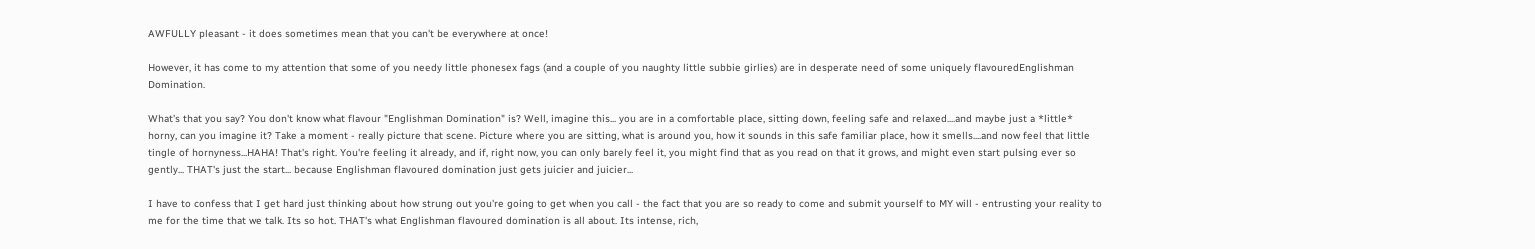AWFULLY pleasant - it does sometimes mean that you can't be everywhere at once!

However, it has come to my attention that some of you needy little phonesex fags (and a couple of you naughty little subbie girlies) are in desperate need of some uniquely flavouredEnglishman Domination.

What's that you say? You don't know what flavour "Englishman Domination" is? Well, imagine this... you are in a comfortable place, sitting down, feeling safe and relaxed....and maybe just a *little* horny, can you imagine it? Take a moment - really picture that scene. Picture where you are sitting, what is around you, how it sounds in this safe familiar place, how it smells....and now feel that little tingle of hornyness...HAHA! That's right. You're feeling it already, and if, right now, you can only barely feel it, you might find that as you read on that it grows, and might even start pulsing ever so gently... THAT's just the start... because Englishman flavoured domination just gets juicier and juicier...

I have to confess that I get hard just thinking about how strung out you're going to get when you call - the fact that you are so ready to come and submit yourself to MY will - entrusting your reality to me for the time that we talk. Its so hot. THAT's what Englishman flavoured domination is all about. Its intense, rich,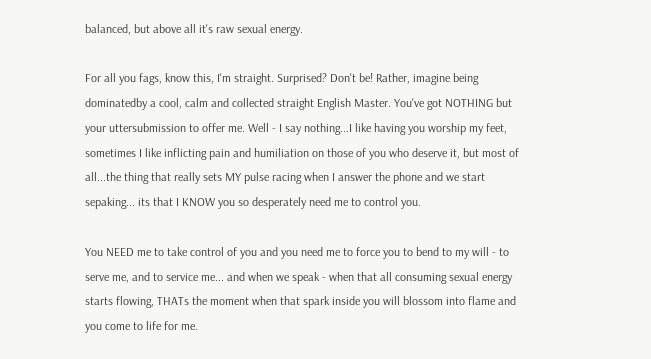balanced, but above all it's raw sexual energy.

For all you fags, know this, I'm straight. Surprised? Don't be! Rather, imagine being dominatedby a cool, calm and collected straight English Master. You've got NOTHING but your uttersubmission to offer me. Well - I say nothing...I like having you worship my feet, sometimes I like inflicting pain and humiliation on those of you who deserve it, but most of all...the thing that really sets MY pulse racing when I answer the phone and we start sepaking... its that I KNOW you so desperately need me to control you.

You NEED me to take control of you and you need me to force you to bend to my will - to serve me, and to service me... and when we speak - when that all consuming sexual energy starts flowing, THATs the moment when that spark inside you will blossom into flame and you come to life for me.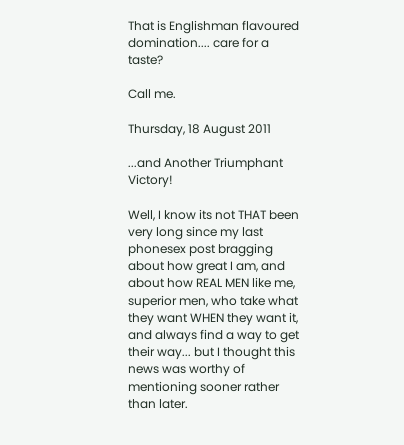That is Englishman flavoured domination.... care for a taste?

Call me.

Thursday, 18 August 2011

...and Another Triumphant Victory!

Well, I know its not THAT been very long since my last phonesex post bragging about how great I am, and about how REAL MEN like me, superior men, who take what they want WHEN they want it, and always find a way to get their way... but I thought this news was worthy of mentioning sooner rather than later.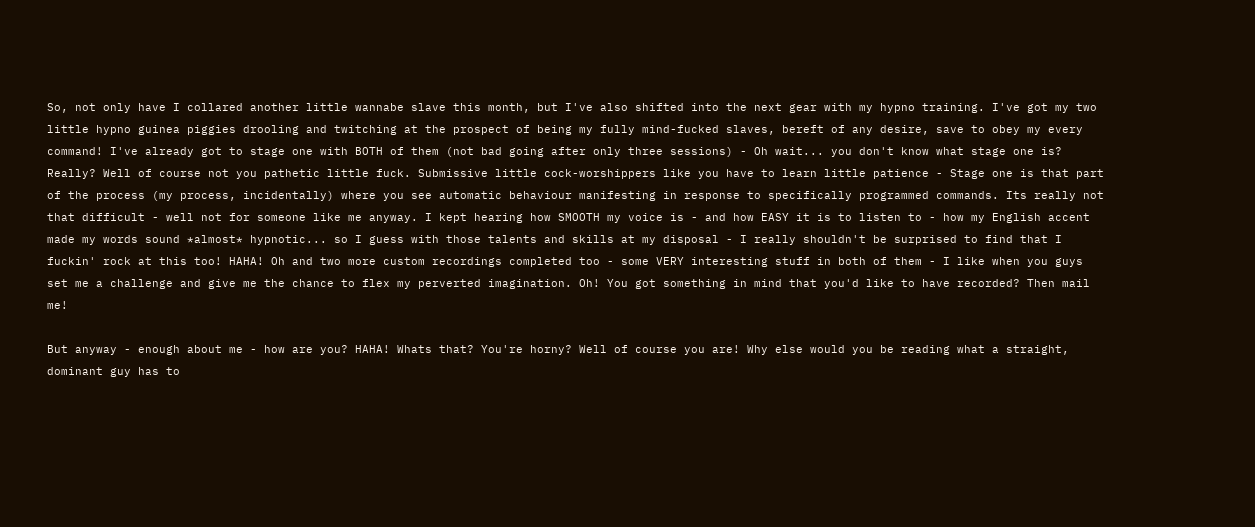So, not only have I collared another little wannabe slave this month, but I've also shifted into the next gear with my hypno training. I've got my two little hypno guinea piggies drooling and twitching at the prospect of being my fully mind-fucked slaves, bereft of any desire, save to obey my every command! I've already got to stage one with BOTH of them (not bad going after only three sessions) - Oh wait... you don't know what stage one is? Really? Well of course not you pathetic little fuck. Submissive little cock-worshippers like you have to learn little patience - Stage one is that part of the process (my process, incidentally) where you see automatic behaviour manifesting in response to specifically programmed commands. Its really not that difficult - well not for someone like me anyway. I kept hearing how SMOOTH my voice is - and how EASY it is to listen to - how my English accent made my words sound *almost* hypnotic... so I guess with those talents and skills at my disposal - I really shouldn't be surprised to find that I fuckin' rock at this too! HAHA! Oh and two more custom recordings completed too - some VERY interesting stuff in both of them - I like when you guys set me a challenge and give me the chance to flex my perverted imagination. Oh! You got something in mind that you'd like to have recorded? Then mail me!

But anyway - enough about me - how are you? HAHA! Whats that? You're horny? Well of course you are! Why else would you be reading what a straight, dominant guy has to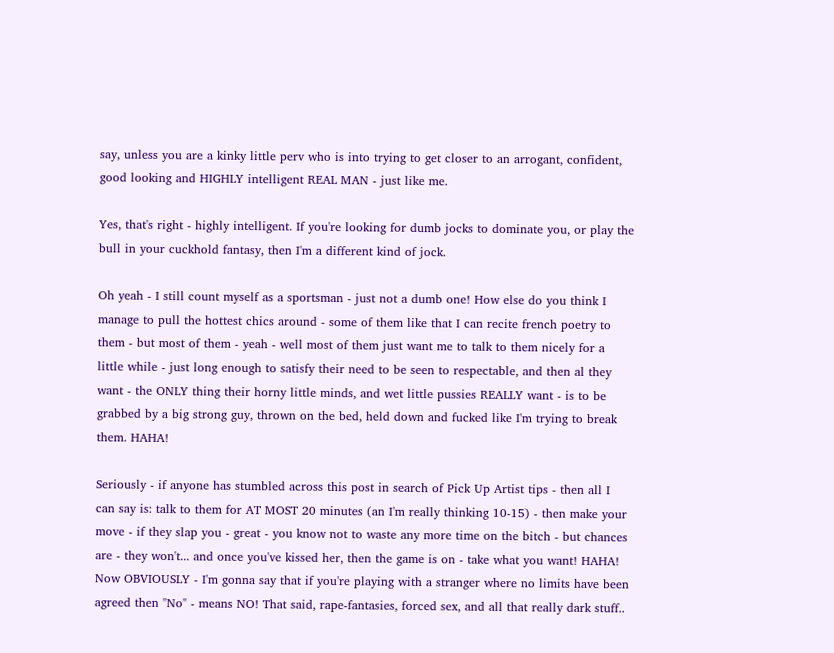say, unless you are a kinky little perv who is into trying to get closer to an arrogant, confident, good looking and HIGHLY intelligent REAL MAN - just like me.

Yes, that's right - highly intelligent. If you're looking for dumb jocks to dominate you, or play the bull in your cuckhold fantasy, then I'm a different kind of jock.

Oh yeah - I still count myself as a sportsman - just not a dumb one! How else do you think I manage to pull the hottest chics around - some of them like that I can recite french poetry to them - but most of them - yeah - well most of them just want me to talk to them nicely for a little while - just long enough to satisfy their need to be seen to respectable, and then al they want - the ONLY thing their horny little minds, and wet little pussies REALLY want - is to be grabbed by a big strong guy, thrown on the bed, held down and fucked like I'm trying to break them. HAHA!

Seriously - if anyone has stumbled across this post in search of Pick Up Artist tips - then all I can say is: talk to them for AT MOST 20 minutes (an I'm really thinking 10-15) - then make your move - if they slap you - great - you know not to waste any more time on the bitch - but chances are - they won't... and once you've kissed her, then the game is on - take what you want! HAHA! Now OBVIOUSLY - I'm gonna say that if you're playing with a stranger where no limits have been agreed then "No" - means NO! That said, rape-fantasies, forced sex, and all that really dark stuff..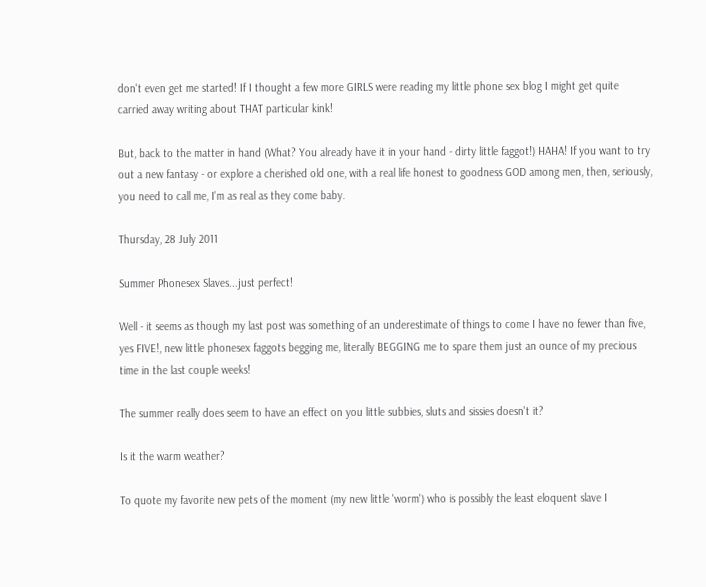don't even get me started! If I thought a few more GIRLS were reading my little phone sex blog I might get quite carried away writing about THAT particular kink!

But, back to the matter in hand (What? You already have it in your hand - dirty little faggot!) HAHA! If you want to try out a new fantasy - or explore a cherished old one, with a real life honest to goodness GOD among men, then, seriously, you need to call me, I'm as real as they come baby.

Thursday, 28 July 2011

Summer Phonesex Slaves...just perfect!

Well - it seems as though my last post was something of an underestimate of things to come I have no fewer than five, yes FIVE!, new little phonesex faggots begging me, literally BEGGING me to spare them just an ounce of my precious time in the last couple weeks!

The summer really does seem to have an effect on you little subbies, sluts and sissies doesn't it?

Is it the warm weather?

To quote my favorite new pets of the moment (my new little 'worm') who is possibly the least eloquent slave I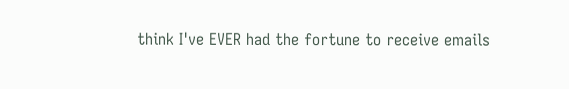think I've EVER had the fortune to receive emails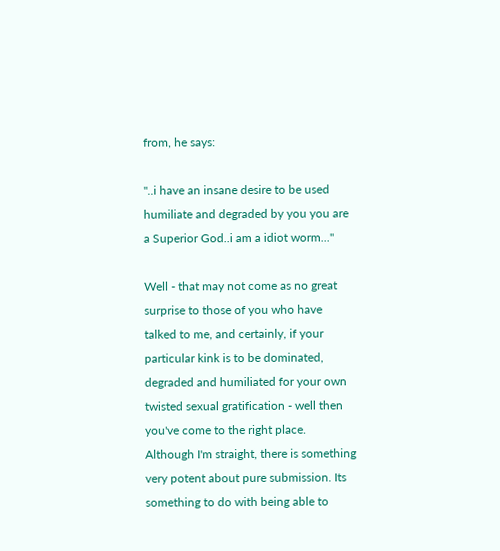from, he says:

"..i have an insane desire to be used humiliate and degraded by you you are a Superior God..i am a idiot worm..."

Well - that may not come as no great surprise to those of you who have talked to me, and certainly, if your particular kink is to be dominated, degraded and humiliated for your own twisted sexual gratification - well then you've come to the right place. Although I'm straight, there is something very potent about pure submission. Its something to do with being able to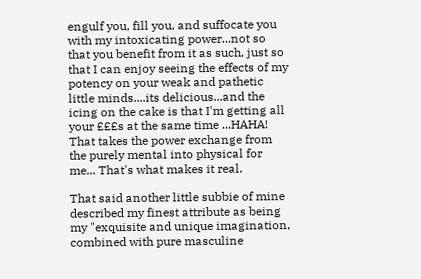engulf you, fill you, and suffocate you with my intoxicating power...not so that you benefit from it as such, just so that I can enjoy seeing the effects of my potency on your weak and pathetic little minds....its delicious...and the icing on the cake is that I'm getting all your £££s at the same time ...HAHA! That takes the power exchange from the purely mental into physical for me... That's what makes it real.

That said another little subbie of mine described my finest attribute as being my "exquisite and unique imagination, combined with pure masculine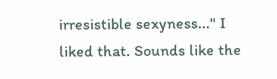irresistible sexyness..." I liked that. Sounds like the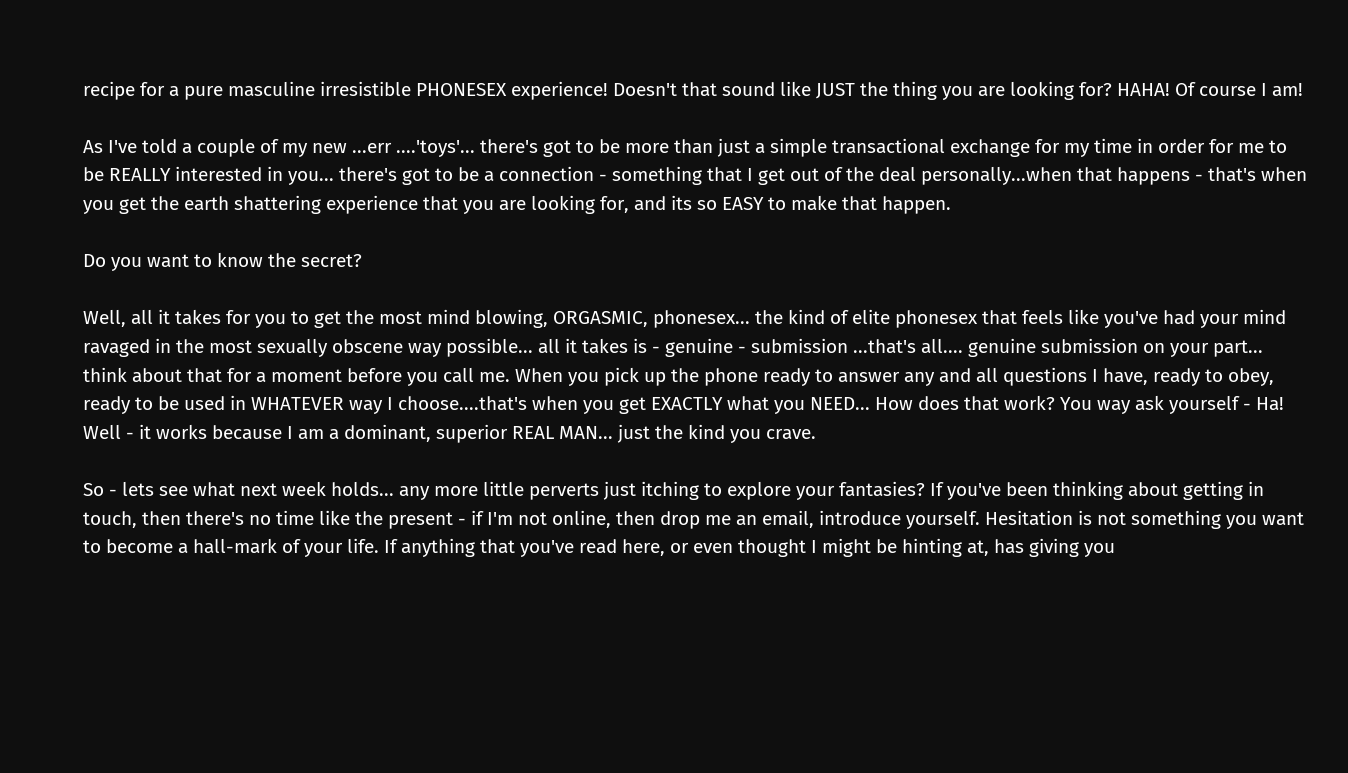recipe for a pure masculine irresistible PHONESEX experience! Doesn't that sound like JUST the thing you are looking for? HAHA! Of course I am!

As I've told a couple of my new ...err ....'toys'... there's got to be more than just a simple transactional exchange for my time in order for me to be REALLY interested in you... there's got to be a connection - something that I get out of the deal personally...when that happens - that's when you get the earth shattering experience that you are looking for, and its so EASY to make that happen.

Do you want to know the secret?

Well, all it takes for you to get the most mind blowing, ORGASMIC, phonesex... the kind of elite phonesex that feels like you've had your mind ravaged in the most sexually obscene way possible... all it takes is - genuine - submission ...that's all.... genuine submission on your part... think about that for a moment before you call me. When you pick up the phone ready to answer any and all questions I have, ready to obey, ready to be used in WHATEVER way I choose....that's when you get EXACTLY what you NEED... How does that work? You way ask yourself - Ha! Well - it works because I am a dominant, superior REAL MAN... just the kind you crave.

So - lets see what next week holds... any more little perverts just itching to explore your fantasies? If you've been thinking about getting in touch, then there's no time like the present - if I'm not online, then drop me an email, introduce yourself. Hesitation is not something you want to become a hall-mark of your life. If anything that you've read here, or even thought I might be hinting at, has giving you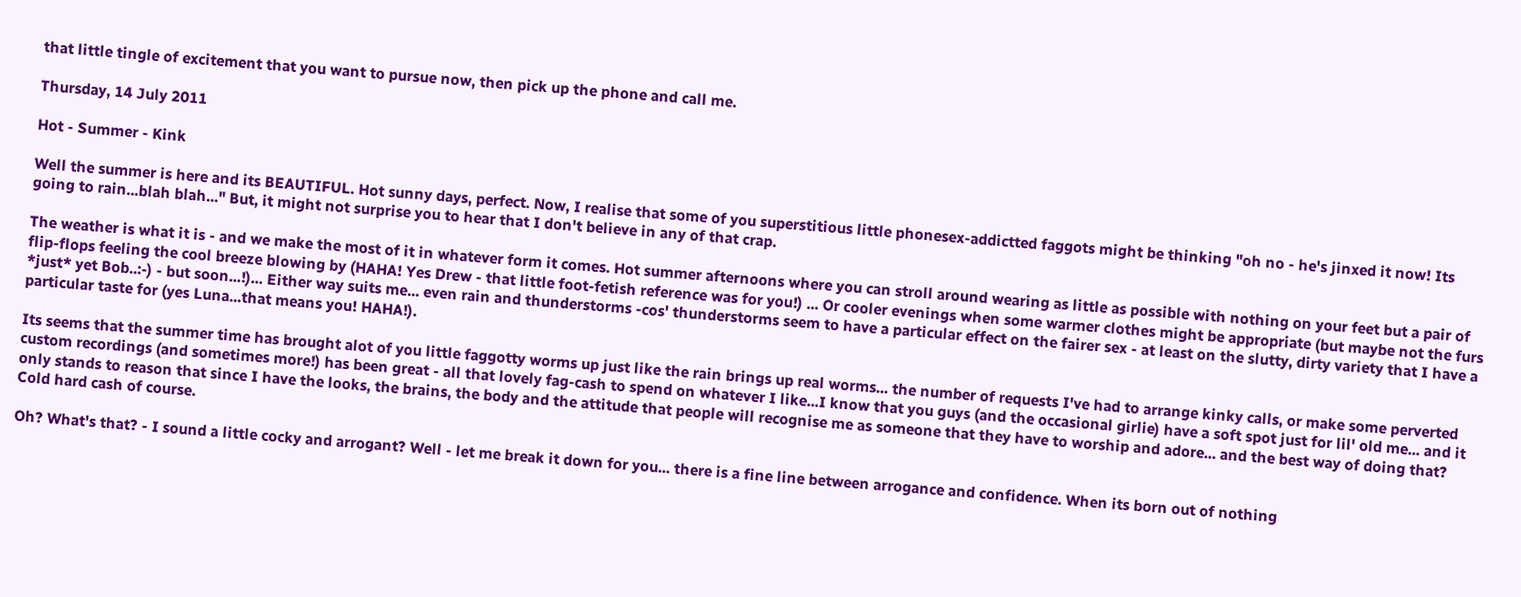that little tingle of excitement that you want to pursue now, then pick up the phone and call me.

Thursday, 14 July 2011

Hot - Summer - Kink

Well the summer is here and its BEAUTIFUL. Hot sunny days, perfect. Now, I realise that some of you superstitious little phonesex-addictted faggots might be thinking "oh no - he's jinxed it now! Its going to rain...blah blah..." But, it might not surprise you to hear that I don't believe in any of that crap.

The weather is what it is - and we make the most of it in whatever form it comes. Hot summer afternoons where you can stroll around wearing as little as possible with nothing on your feet but a pair of flip-flops feeling the cool breeze blowing by (HAHA! Yes Drew - that little foot-fetish reference was for you!) ... Or cooler evenings when some warmer clothes might be appropriate (but maybe not the furs *just* yet Bob..:-) - but soon...!)... Either way suits me... even rain and thunderstorms -cos' thunderstorms seem to have a particular effect on the fairer sex - at least on the slutty, dirty variety that I have a particular taste for (yes Luna...that means you! HAHA!).

Its seems that the summer time has brought alot of you little faggotty worms up just like the rain brings up real worms... the number of requests I've had to arrange kinky calls, or make some perverted custom recordings (and sometimes more!) has been great - all that lovely fag-cash to spend on whatever I like...I know that you guys (and the occasional girlie) have a soft spot just for lil' old me... and it only stands to reason that since I have the looks, the brains, the body and the attitude that people will recognise me as someone that they have to worship and adore... and the best way of doing that? Cold hard cash of course.

Oh? What's that? - I sound a little cocky and arrogant? Well - let me break it down for you... there is a fine line between arrogance and confidence. When its born out of nothing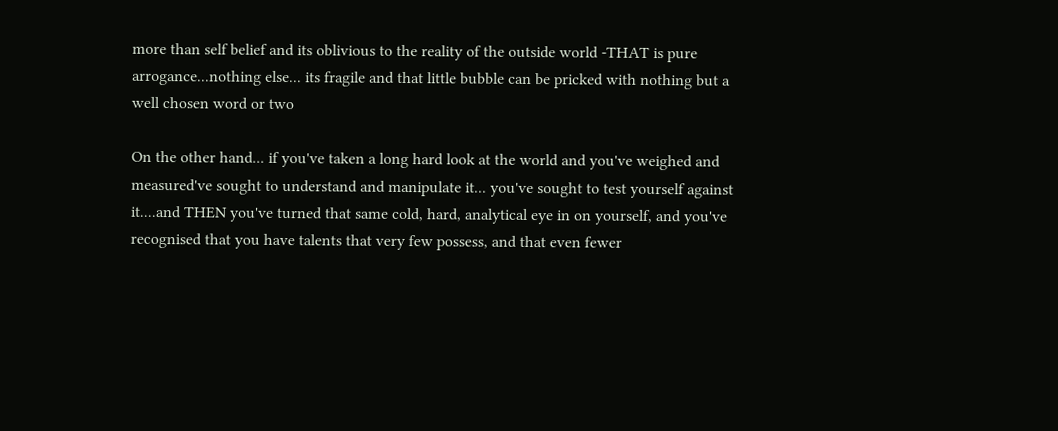more than self belief and its oblivious to the reality of the outside world -THAT is pure arrogance...nothing else... its fragile and that little bubble can be pricked with nothing but a well chosen word or two

On the other hand... if you've taken a long hard look at the world and you've weighed and measured've sought to understand and manipulate it... you've sought to test yourself against it....and THEN you've turned that same cold, hard, analytical eye in on yourself, and you've recognised that you have talents that very few possess, and that even fewer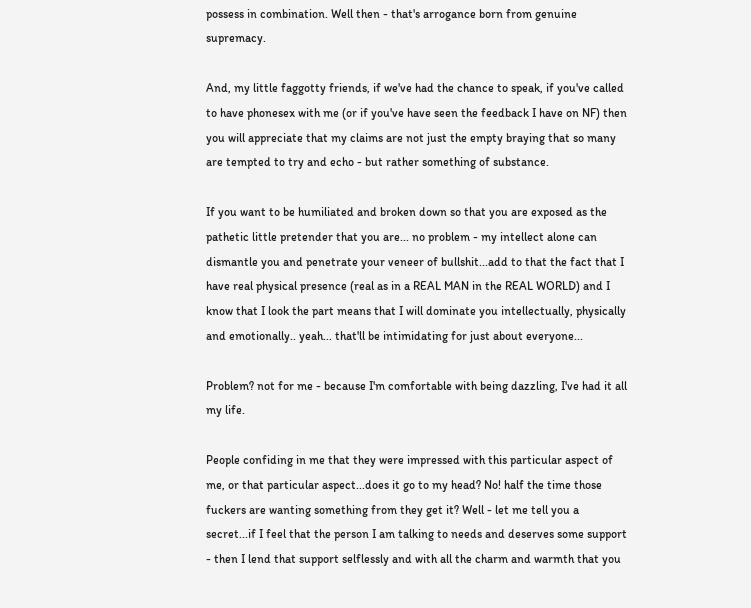possess in combination. Well then - that's arrogance born from genuine supremacy.

And, my little faggotty friends, if we've had the chance to speak, if you've called to have phonesex with me (or if you've have seen the feedback I have on NF) then you will appreciate that my claims are not just the empty braying that so many are tempted to try and echo - but rather something of substance.

If you want to be humiliated and broken down so that you are exposed as the pathetic little pretender that you are... no problem - my intellect alone can dismantle you and penetrate your veneer of bullshit...add to that the fact that I have real physical presence (real as in a REAL MAN in the REAL WORLD) and I know that I look the part means that I will dominate you intellectually, physically and emotionally.. yeah... that'll be intimidating for just about everyone...

Problem? not for me - because I'm comfortable with being dazzling, I've had it all my life.

People confiding in me that they were impressed with this particular aspect of me, or that particular aspect...does it go to my head? No! half the time those fuckers are wanting something from they get it? Well - let me tell you a secret...if I feel that the person I am talking to needs and deserves some support - then I lend that support selflessly and with all the charm and warmth that you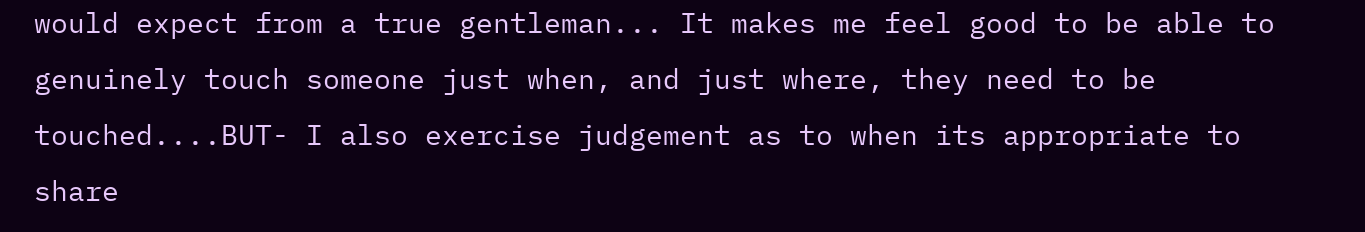would expect from a true gentleman... It makes me feel good to be able to genuinely touch someone just when, and just where, they need to be touched....BUT- I also exercise judgement as to when its appropriate to share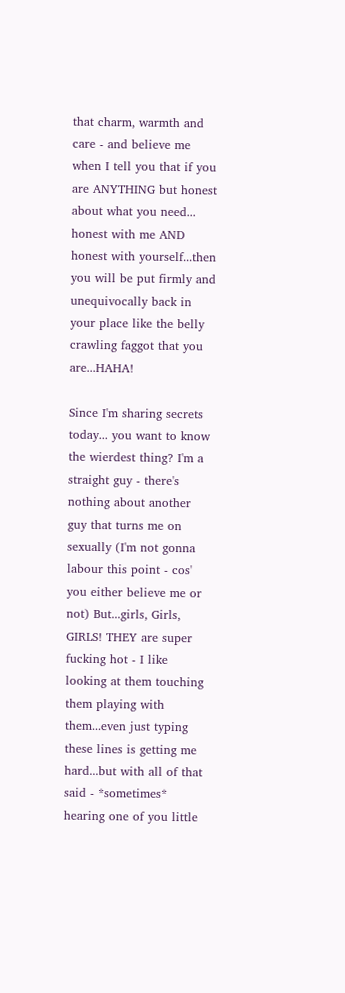that charm, warmth and care - and believe me when I tell you that if you are ANYTHING but honest about what you need... honest with me AND honest with yourself...then you will be put firmly and unequivocally back in your place like the belly crawling faggot that you are...HAHA!

Since I'm sharing secrets today... you want to know the wierdest thing? I'm a straight guy - there's nothing about another guy that turns me on sexually (I'm not gonna labour this point - cos' you either believe me or not) But...girls, Girls, GIRLS! THEY are super fucking hot - I like looking at them touching them playing with them...even just typing these lines is getting me hard...but with all of that said - *sometimes* hearing one of you little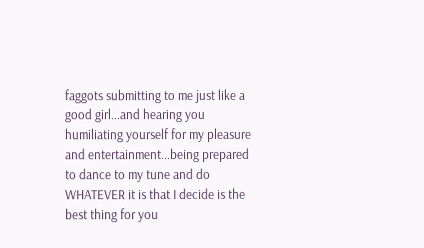faggots submitting to me just like a good girl...and hearing you humiliating yourself for my pleasure and entertainment...being prepared to dance to my tune and do WHATEVER it is that I decide is the best thing for you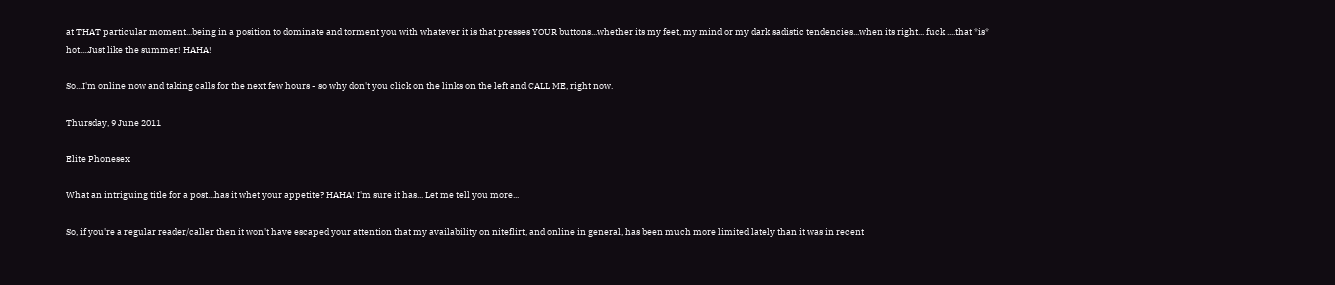at THAT particular moment...being in a position to dominate and torment you with whatever it is that presses YOUR buttons...whether its my feet, my mind or my dark sadistic tendencies...when its right... fuck ....that *is* hot....Just like the summer! HAHA!

So...I'm online now and taking calls for the next few hours - so why don't you click on the links on the left and CALL ME, right now.

Thursday, 9 June 2011

Elite Phonesex

What an intriguing title for a post...has it whet your appetite? HAHA! I'm sure it has... Let me tell you more...

So, if you're a regular reader/caller then it won't have escaped your attention that my availability on niteflirt, and online in general, has been much more limited lately than it was in recent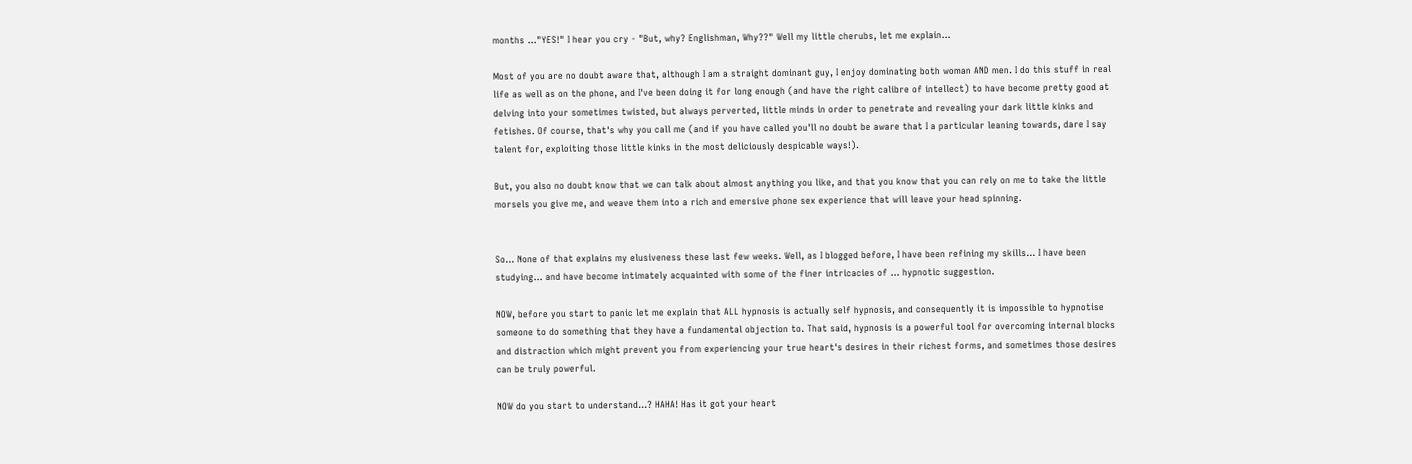months ..."YES!" I hear you cry - "But, why? Englishman, Why??" Well my little cherubs, let me explain...

Most of you are no doubt aware that, although I am a straight dominant guy, I enjoy dominating both woman AND men. I do this stuff in real life as well as on the phone, and I've been doing it for long enough (and have the right calibre of intellect) to have become pretty good at delving into your sometimes twisted, but always perverted, little minds in order to penetrate and revealing your dark little kinks and fetishes. Of course, that's why you call me (and if you have called you'll no doubt be aware that I a particular leaning towards, dare I say talent for, exploiting those little kinks in the most deliciously despicable ways!).

But, you also no doubt know that we can talk about almost anything you like, and that you know that you can rely on me to take the little morsels you give me, and weave them into a rich and emersive phone sex experience that will leave your head spinning.


So... None of that explains my elusiveness these last few weeks. Well, as I blogged before, I have been refining my skills... I have been studying... and have become intimately acquainted with some of the finer intricacies of ... hypnotic suggestion.

NOW, before you start to panic let me explain that ALL hypnosis is actually self hypnosis, and consequently it is impossible to hypnotise someone to do something that they have a fundamental objection to. That said, hypnosis is a powerful tool for overcoming internal blocks and distraction which might prevent you from experiencing your true heart's desires in their richest forms, and sometimes those desires can be truly powerful.

NOW do you start to understand...? HAHA! Has it got your heart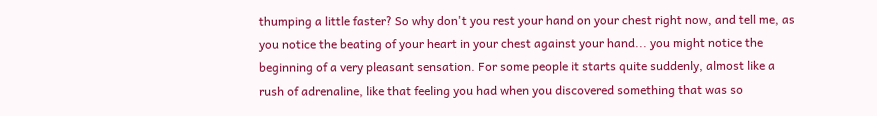thumping a little faster? So why don't you rest your hand on your chest right now, and tell me, as you notice the beating of your heart in your chest against your hand... you might notice the beginning of a very pleasant sensation. For some people it starts quite suddenly, almost like a rush of adrenaline, like that feeling you had when you discovered something that was so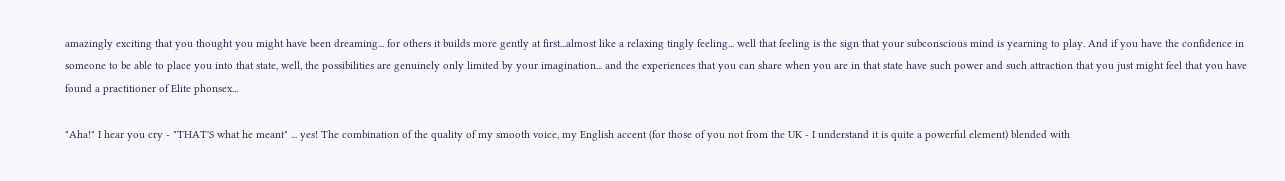amazingly exciting that you thought you might have been dreaming... for others it builds more gently at first...almost like a relaxing tingly feeling... well that feeling is the sign that your subconscious mind is yearning to play. And if you have the confidence in someone to be able to place you into that state, well, the possibilities are genuinely only limited by your imagination... and the experiences that you can share when you are in that state have such power and such attraction that you just might feel that you have found a practitioner of Elite phonsex...

"Aha!" I hear you cry - "THAT'S what he meant" ... yes! The combination of the quality of my smooth voice, my English accent (for those of you not from the UK - I understand it is quite a powerful element) blended with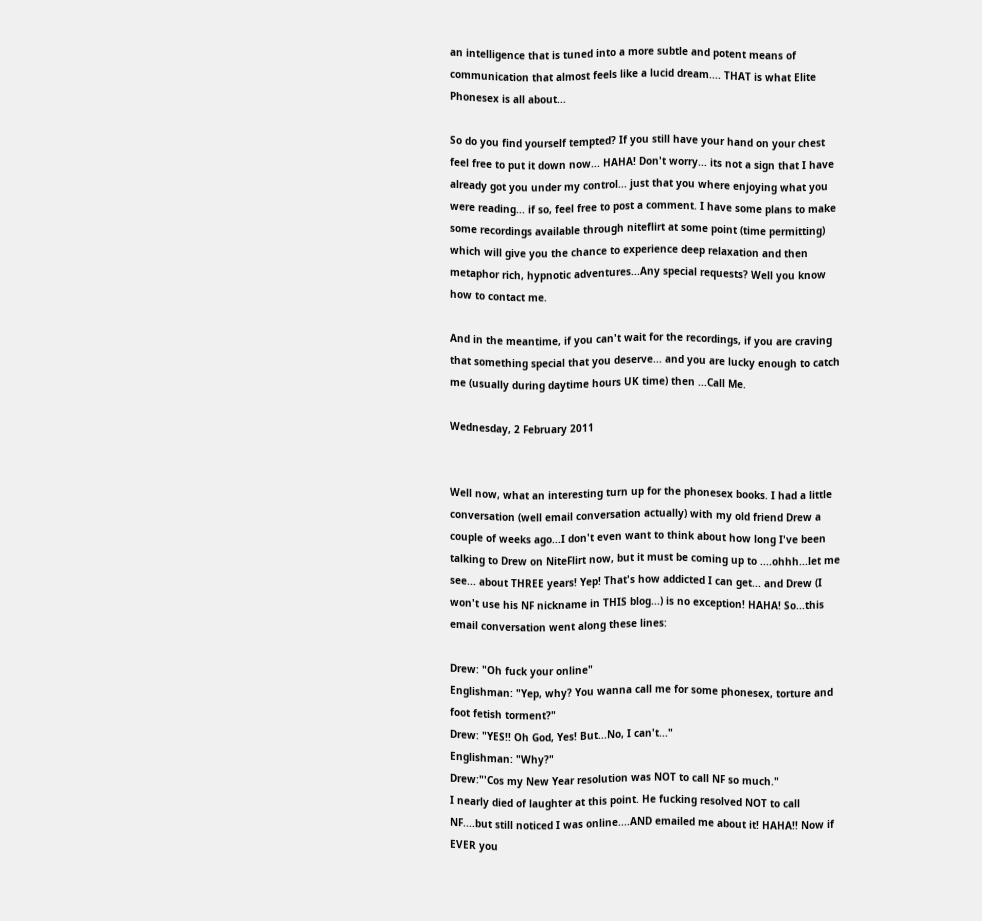an intelligence that is tuned into a more subtle and potent means of communication that almost feels like a lucid dream.... THAT is what Elite Phonesex is all about...

So do you find yourself tempted? If you still have your hand on your chest feel free to put it down now... HAHA! Don't worry... its not a sign that I have already got you under my control... just that you where enjoying what you were reading... if so, feel free to post a comment. I have some plans to make some recordings available through niteflirt at some point (time permitting) which will give you the chance to experience deep relaxation and then metaphor rich, hypnotic adventures...Any special requests? Well you know how to contact me.

And in the meantime, if you can't wait for the recordings, if you are craving that something special that you deserve... and you are lucky enough to catch me (usually during daytime hours UK time) then ...Call Me.

Wednesday, 2 February 2011


Well now, what an interesting turn up for the phonesex books. I had a little conversation (well email conversation actually) with my old friend Drew a couple of weeks ago...I don't even want to think about how long I've been talking to Drew on NiteFlirt now, but it must be coming up to ....ohhh...let me see... about THREE years! Yep! That's how addicted I can get... and Drew (I won't use his NF nickname in THIS blog...) is no exception! HAHA! So...this email conversation went along these lines:

Drew: "Oh fuck your online"
Englishman: "Yep, why? You wanna call me for some phonesex, torture and foot fetish torment?"
Drew: "YES!! Oh God, Yes! But...No, I can't..."
Englishman: "Why?"
Drew:"'Cos my New Year resolution was NOT to call NF so much."
I nearly died of laughter at this point. He fucking resolved NOT to call NF....but still noticed I was online....AND emailed me about it! HAHA!! Now if EVER you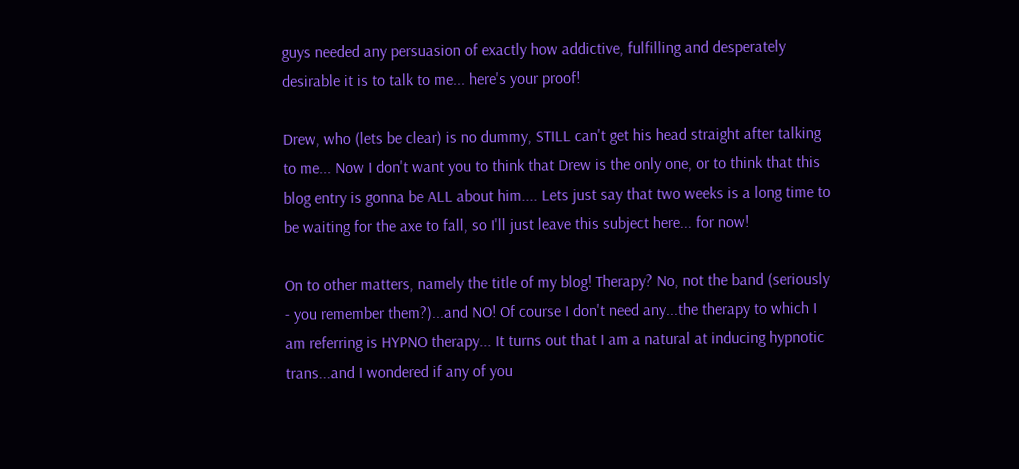guys needed any persuasion of exactly how addictive, fulfilling and desperately desirable it is to talk to me... here's your proof!

Drew, who (lets be clear) is no dummy, STILL can't get his head straight after talking to me... Now I don't want you to think that Drew is the only one, or to think that this blog entry is gonna be ALL about him.... Lets just say that two weeks is a long time to be waiting for the axe to fall, so I'll just leave this subject here... for now!

On to other matters, namely the title of my blog! Therapy? No, not the band (seriously - you remember them?)...and NO! Of course I don't need any...the therapy to which I am referring is HYPNO therapy... It turns out that I am a natural at inducing hypnotic trans...and I wondered if any of you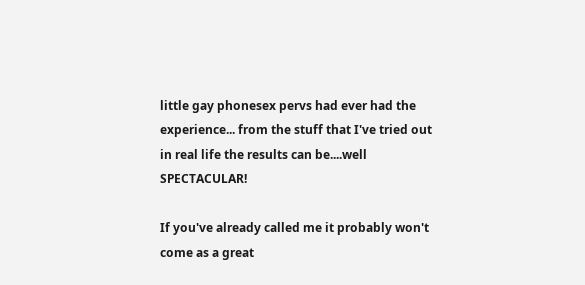little gay phonesex pervs had ever had the experience... from the stuff that I've tried out in real life the results can be....well SPECTACULAR!

If you've already called me it probably won't come as a great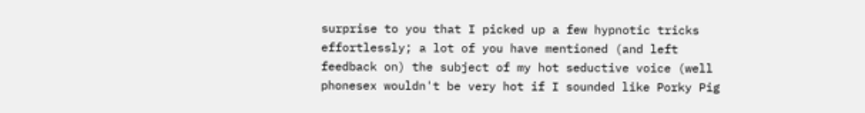surprise to you that I picked up a few hypnotic tricks effortlessly; a lot of you have mentioned (and left feedback on) the subject of my hot seductive voice (well phonesex wouldn't be very hot if I sounded like Porky Pig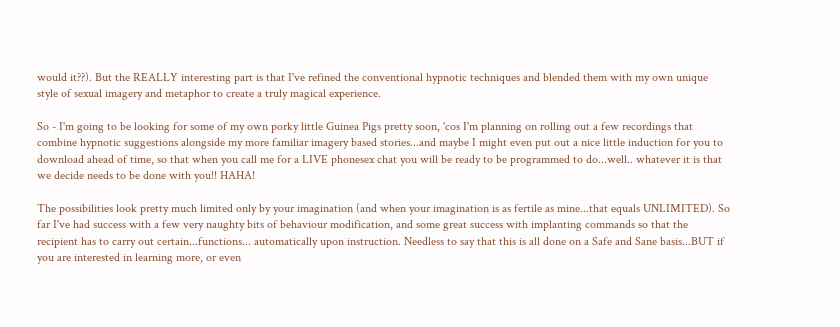would it??). But the REALLY interesting part is that I've refined the conventional hypnotic techniques and blended them with my own unique style of sexual imagery and metaphor to create a truly magical experience.

So - I'm going to be looking for some of my own porky little Guinea Pigs pretty soon, 'cos I'm planning on rolling out a few recordings that combine hypnotic suggestions alongside my more familiar imagery based stories...and maybe I might even put out a nice little induction for you to download ahead of time, so that when you call me for a LIVE phonesex chat you will be ready to be programmed to do...well.. whatever it is that we decide needs to be done with you!! HAHA!

The possibilities look pretty much limited only by your imagination (and when your imagination is as fertile as mine...that equals UNLIMITED). So far I've had success with a few very naughty bits of behaviour modification, and some great success with implanting commands so that the recipient has to carry out certain...functions... automatically upon instruction. Needless to say that this is all done on a Safe and Sane basis...BUT if you are interested in learning more, or even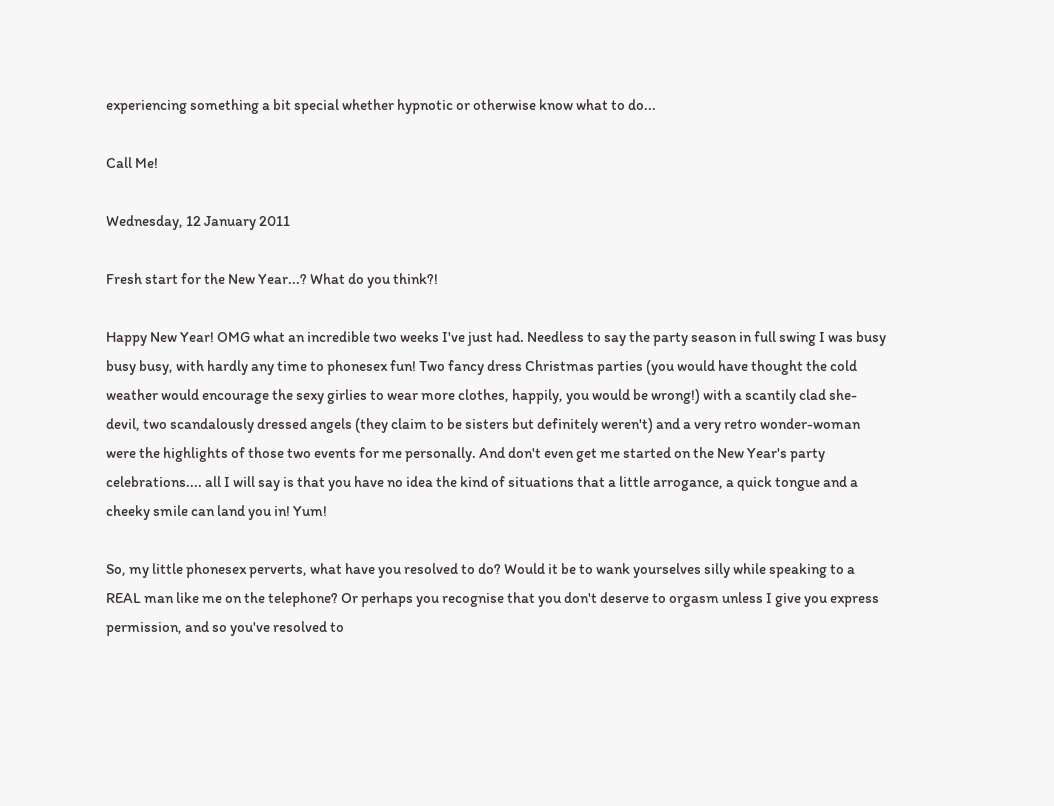experiencing something a bit special whether hypnotic or otherwise know what to do...

Call Me!

Wednesday, 12 January 2011

Fresh start for the New Year...? What do you think?!

Happy New Year! OMG what an incredible two weeks I've just had. Needless to say the party season in full swing I was busy busy busy, with hardly any time to phonesex fun! Two fancy dress Christmas parties (you would have thought the cold weather would encourage the sexy girlies to wear more clothes, happily, you would be wrong!) with a scantily clad she-devil, two scandalously dressed angels (they claim to be sisters but definitely weren't) and a very retro wonder-woman were the highlights of those two events for me personally. And don't even get me started on the New Year's party celebrations.... all I will say is that you have no idea the kind of situations that a little arrogance, a quick tongue and a cheeky smile can land you in! Yum!

So, my little phonesex perverts, what have you resolved to do? Would it be to wank yourselves silly while speaking to a REAL man like me on the telephone? Or perhaps you recognise that you don't deserve to orgasm unless I give you express permission, and so you've resolved to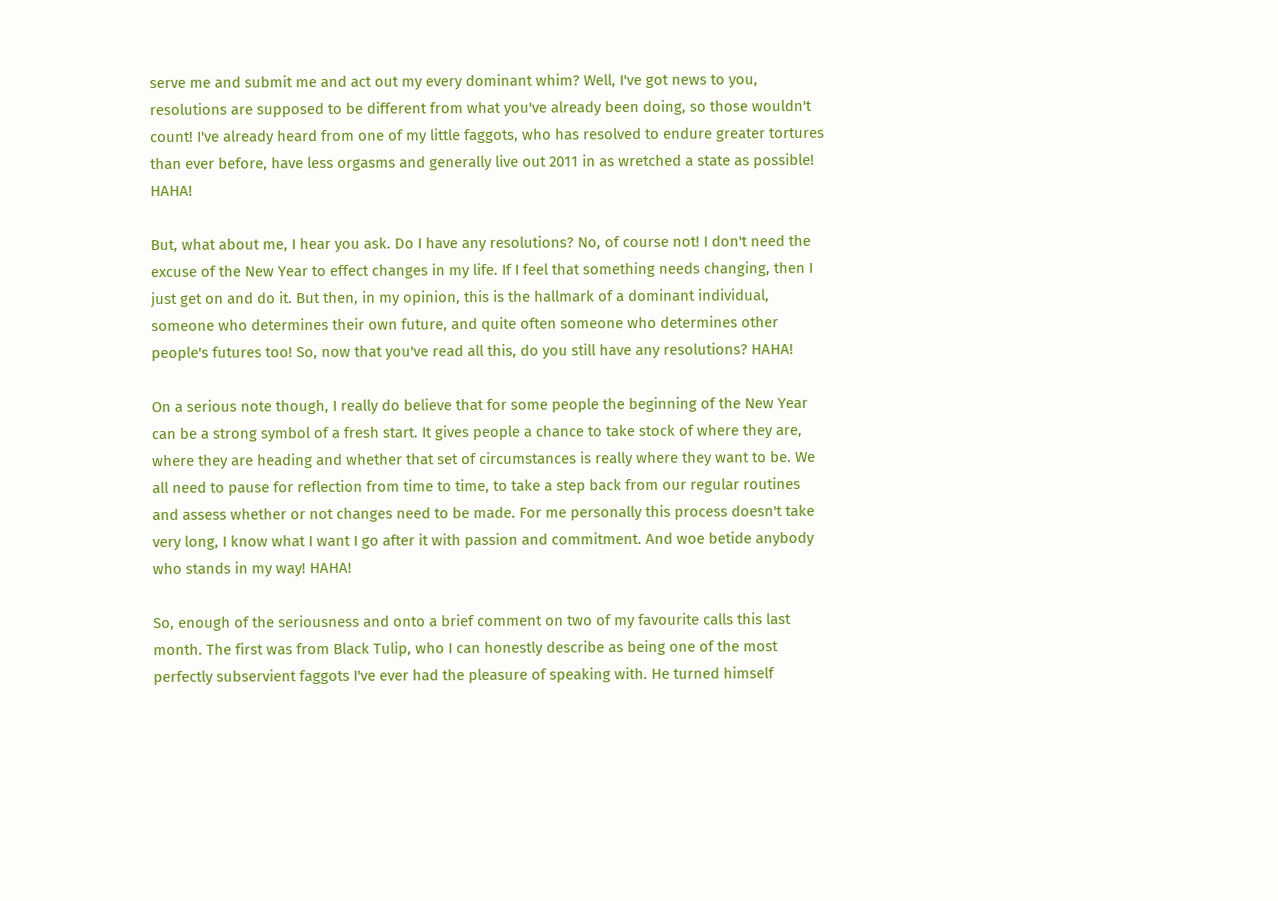serve me and submit me and act out my every dominant whim? Well, I've got news to you, resolutions are supposed to be different from what you've already been doing, so those wouldn't count! I've already heard from one of my little faggots, who has resolved to endure greater tortures than ever before, have less orgasms and generally live out 2011 in as wretched a state as possible! HAHA!

But, what about me, I hear you ask. Do I have any resolutions? No, of course not! I don't need the excuse of the New Year to effect changes in my life. If I feel that something needs changing, then I just get on and do it. But then, in my opinion, this is the hallmark of a dominant individual, someone who determines their own future, and quite often someone who determines other people's futures too! So, now that you've read all this, do you still have any resolutions? HAHA!

On a serious note though, I really do believe that for some people the beginning of the New Year can be a strong symbol of a fresh start. It gives people a chance to take stock of where they are, where they are heading and whether that set of circumstances is really where they want to be. We all need to pause for reflection from time to time, to take a step back from our regular routines and assess whether or not changes need to be made. For me personally this process doesn't take very long, I know what I want I go after it with passion and commitment. And woe betide anybody who stands in my way! HAHA!

So, enough of the seriousness and onto a brief comment on two of my favourite calls this last month. The first was from Black Tulip, who I can honestly describe as being one of the most perfectly subservient faggots I've ever had the pleasure of speaking with. He turned himself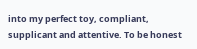into my perfect toy, compliant, supplicant and attentive. To be honest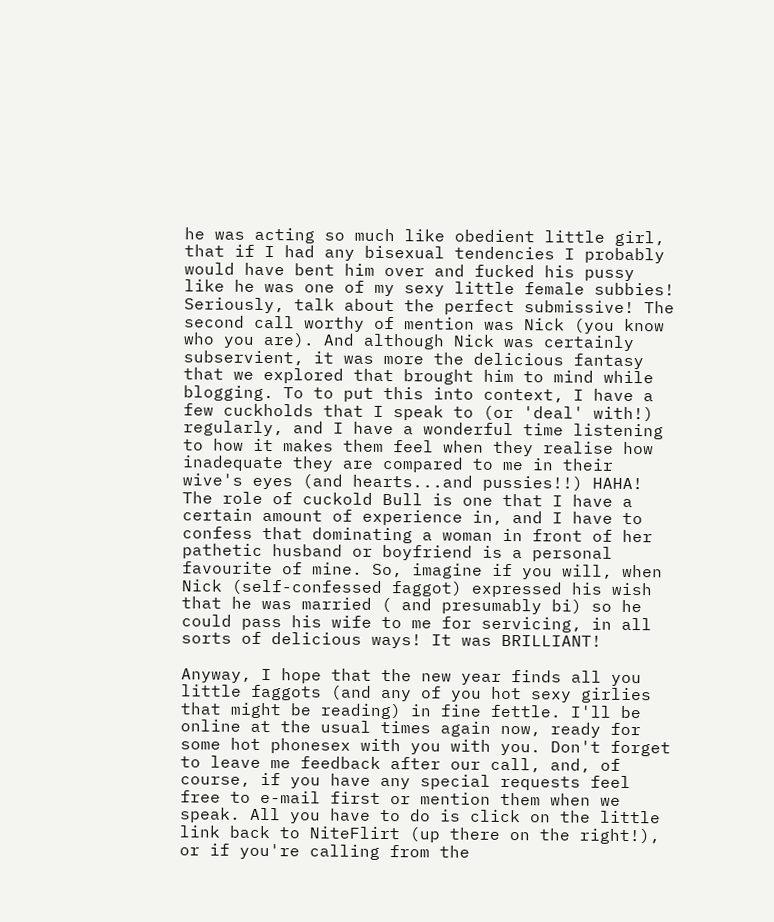he was acting so much like obedient little girl, that if I had any bisexual tendencies I probably would have bent him over and fucked his pussy like he was one of my sexy little female subbies! Seriously, talk about the perfect submissive! The second call worthy of mention was Nick (you know who you are). And although Nick was certainly subservient, it was more the delicious fantasy that we explored that brought him to mind while blogging. To to put this into context, I have a few cuckholds that I speak to (or 'deal' with!) regularly, and I have a wonderful time listening to how it makes them feel when they realise how inadequate they are compared to me in their wive's eyes (and hearts...and pussies!!) HAHA! The role of cuckold Bull is one that I have a certain amount of experience in, and I have to confess that dominating a woman in front of her pathetic husband or boyfriend is a personal favourite of mine. So, imagine if you will, when Nick (self-confessed faggot) expressed his wish that he was married ( and presumably bi) so he could pass his wife to me for servicing, in all sorts of delicious ways! It was BRILLIANT!

Anyway, I hope that the new year finds all you little faggots (and any of you hot sexy girlies that might be reading) in fine fettle. I'll be online at the usual times again now, ready for some hot phonesex with you with you. Don't forget to leave me feedback after our call, and, of course, if you have any special requests feel free to e-mail first or mention them when we speak. All you have to do is click on the little link back to NiteFlirt (up there on the right!), or if you're calling from the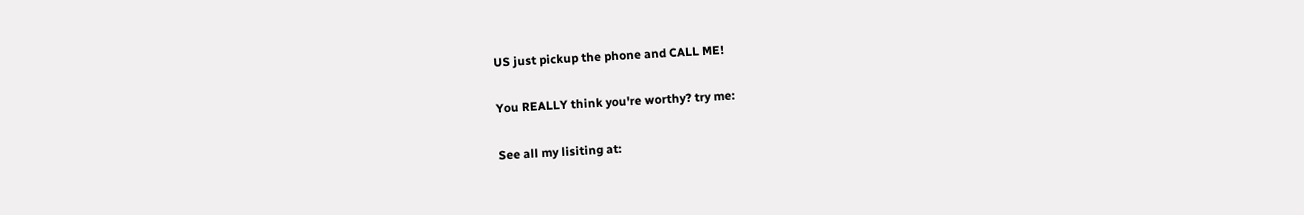US just pickup the phone and CALL ME!

You REALLY think you're worthy? try me:

See all my lisiting at: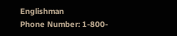Englishman
Phone Number: 1-800-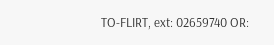TO-FLIRT, ext: 02659740 OR: